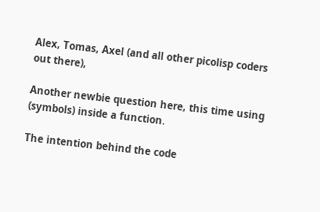Alex, Tomas, Axel (and all other picolisp coders out there),

Another newbie question here, this time using (symbols) inside a function.

The intention behind the code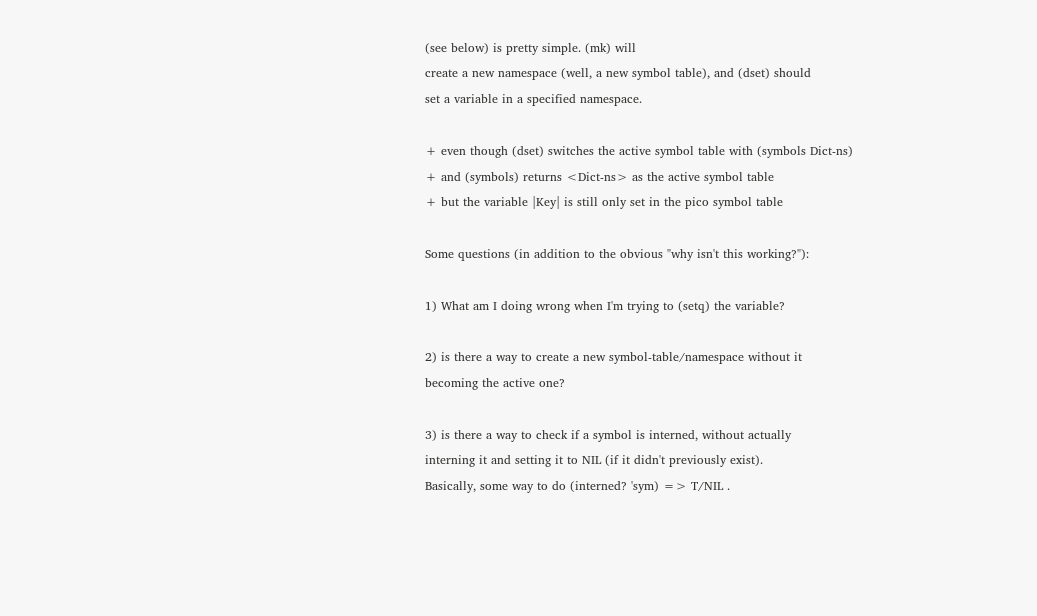(see below) is pretty simple. (mk) will
create a new namespace (well, a new symbol table), and (dset) should
set a variable in a specified namespace.

+ even though (dset) switches the active symbol table with (symbols Dict-ns)
+ and (symbols) returns <Dict-ns> as the active symbol table
+ but the variable |Key| is still only set in the pico symbol table

Some questions (in addition to the obvious "why isn't this working?"):

1) What am I doing wrong when I'm trying to (setq) the variable?

2) is there a way to create a new symbol-table/namespace without it
becoming the active one?

3) is there a way to check if a symbol is interned, without actually
interning it and setting it to NIL (if it didn't previously exist).
Basically, some way to do (interned? 'sym) => T/NIL .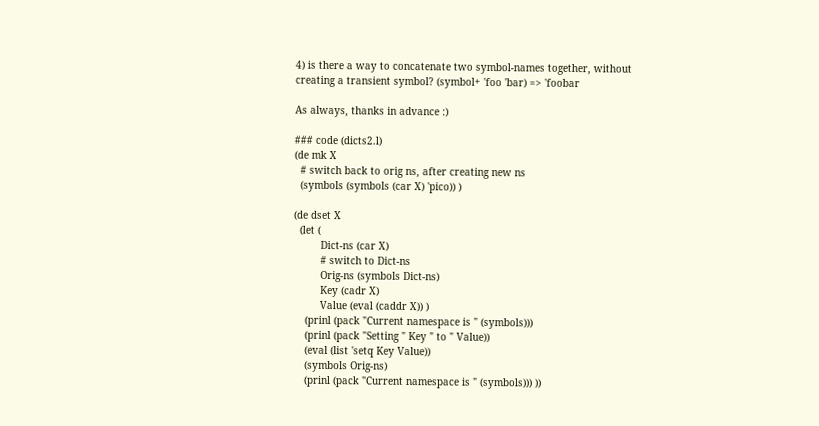4) is there a way to concatenate two symbol-names together, without
creating a transient symbol? (symbol+ 'foo 'bar) => 'foobar

As always, thanks in advance :)

### code (dicts2.l)
(de mk X
  # switch back to orig ns, after creating new ns
  (symbols (symbols (car X) 'pico)) )

(de dset X
  (let (
         Dict-ns (car X)
         # switch to Dict-ns
         Orig-ns (symbols Dict-ns)
         Key (cadr X)
         Value (eval (caddr X)) )
    (prinl (pack "Current namespace is " (symbols)))
    (prinl (pack "Setting " Key " to " Value))
    (eval (list 'setq Key Value))
    (symbols Orig-ns)
    (prinl (pack "Current namespace is " (symbols))) ))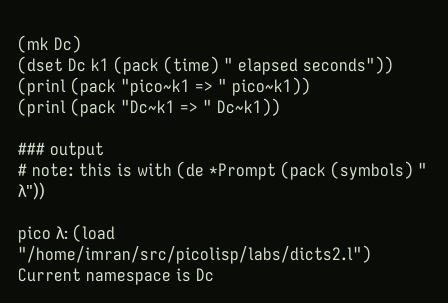(mk Dc)
(dset Dc k1 (pack (time) " elapsed seconds"))
(prinl (pack "pico~k1 => " pico~k1))
(prinl (pack "Dc~k1 => " Dc~k1))

### output
# note: this is with (de *Prompt (pack (symbols) " λ"))

pico λ: (load "/home/imran/src/picolisp/labs/dicts2.l")
Current namespace is Dc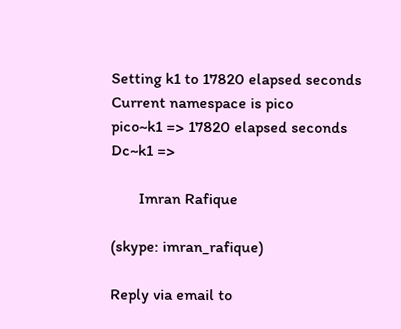Setting k1 to 17820 elapsed seconds
Current namespace is pico
pico~k1 => 17820 elapsed seconds
Dc~k1 =>

       Imran Rafique

(skype: imran_rafique)

Reply via email to